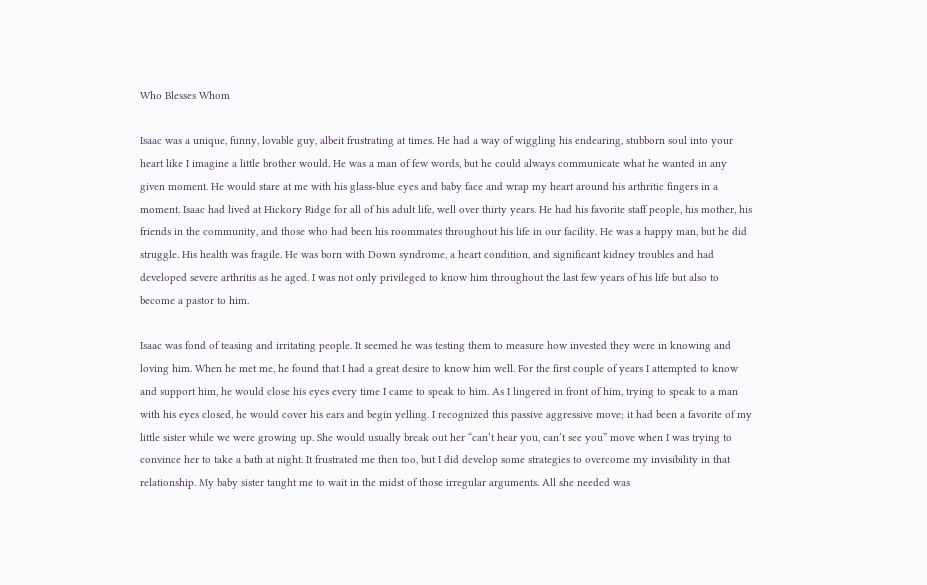Who Blesses Whom

Isaac was a unique, funny, lovable guy, albeit frustrating at times. He had a way of wiggling his endearing, stubborn soul into your heart like I imagine a little brother would. He was a man of few words, but he could always communicate what he wanted in any given moment. He would stare at me with his glass-blue eyes and baby face and wrap my heart around his arthritic fingers in a moment. Isaac had lived at Hickory Ridge for all of his adult life, well over thirty years. He had his favorite staff people, his mother, his friends in the community, and those who had been his roommates throughout his life in our facility. He was a happy man, but he did struggle. His health was fragile. He was born with Down syndrome, a heart condition, and significant kidney troubles and had developed severe arthritis as he aged. I was not only privileged to know him throughout the last few years of his life but also to become a pastor to him.

Isaac was fond of teasing and irritating people. It seemed he was testing them to measure how invested they were in knowing and loving him. When he met me, he found that I had a great desire to know him well. For the first couple of years I attempted to know and support him, he would close his eyes every time I came to speak to him. As I lingered in front of him, trying to speak to a man with his eyes closed, he would cover his ears and begin yelling. I recognized this passive aggressive move; it had been a favorite of my little sister while we were growing up. She would usually break out her “can’t hear you, can’t see you” move when I was trying to convince her to take a bath at night. It frustrated me then too, but I did develop some strategies to overcome my invisibility in that relationship. My baby sister taught me to wait in the midst of those irregular arguments. All she needed was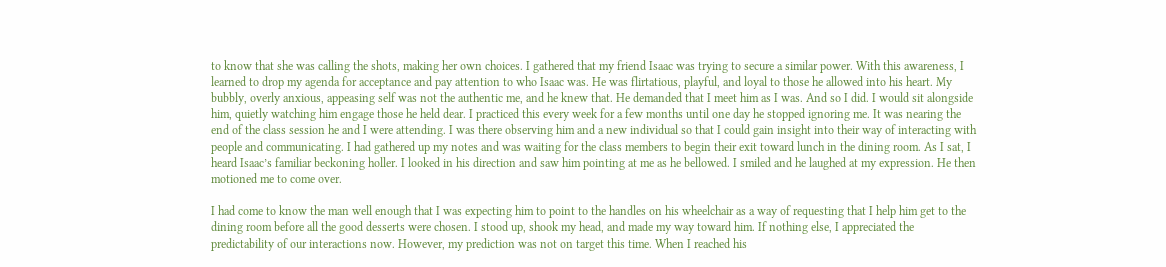to know that she was calling the shots, making her own choices. I gathered that my friend Isaac was trying to secure a similar power. With this awareness, I learned to drop my agenda for acceptance and pay attention to who Isaac was. He was flirtatious, playful, and loyal to those he allowed into his heart. My bubbly, overly anxious, appeasing self was not the authentic me, and he knew that. He demanded that I meet him as I was. And so I did. I would sit alongside him, quietly watching him engage those he held dear. I practiced this every week for a few months until one day he stopped ignoring me. It was nearing the end of the class session he and I were attending. I was there observing him and a new individual so that I could gain insight into their way of interacting with people and communicating. I had gathered up my notes and was waiting for the class members to begin their exit toward lunch in the dining room. As I sat, I heard Isaac’s familiar beckoning holler. I looked in his direction and saw him pointing at me as he bellowed. I smiled and he laughed at my expression. He then motioned me to come over.

I had come to know the man well enough that I was expecting him to point to the handles on his wheelchair as a way of requesting that I help him get to the dining room before all the good desserts were chosen. I stood up, shook my head, and made my way toward him. If nothing else, I appreciated the predictability of our interactions now. However, my prediction was not on target this time. When I reached his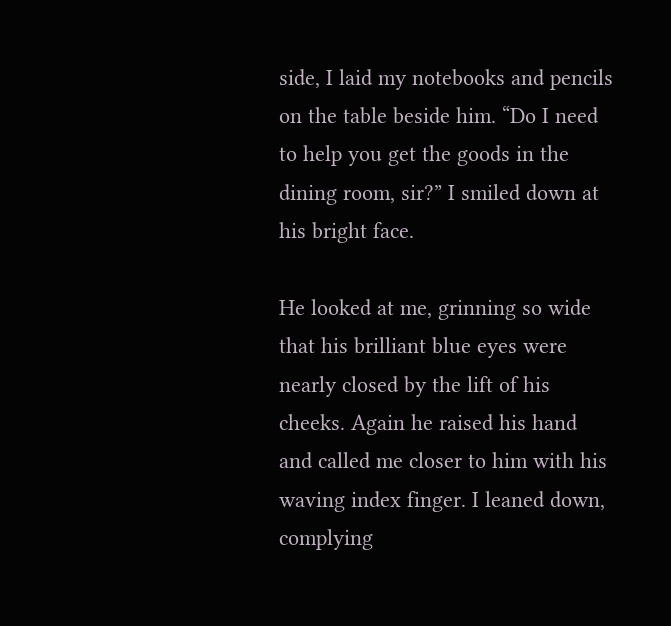side, I laid my notebooks and pencils on the table beside him. “Do I need to help you get the goods in the dining room, sir?” I smiled down at his bright face.

He looked at me, grinning so wide that his brilliant blue eyes were nearly closed by the lift of his cheeks. Again he raised his hand and called me closer to him with his waving index finger. I leaned down, complying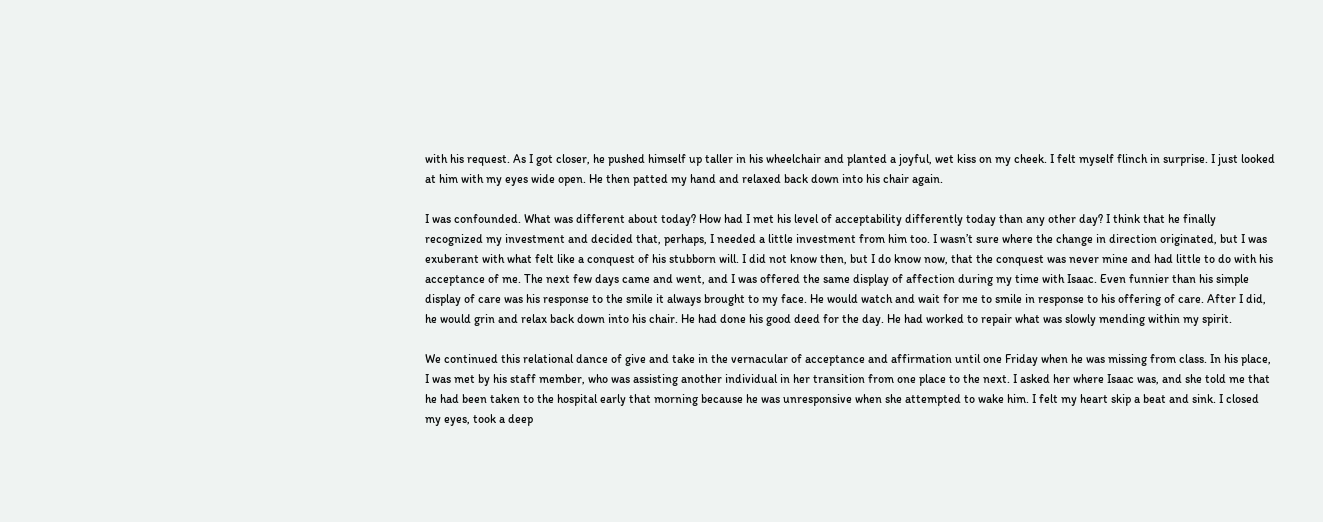with his request. As I got closer, he pushed himself up taller in his wheelchair and planted a joyful, wet kiss on my cheek. I felt myself flinch in surprise. I just looked at him with my eyes wide open. He then patted my hand and relaxed back down into his chair again.

I was confounded. What was different about today? How had I met his level of acceptability differently today than any other day? I think that he finally recognized my investment and decided that, perhaps, I needed a little investment from him too. I wasn’t sure where the change in direction originated, but I was exuberant with what felt like a conquest of his stubborn will. I did not know then, but I do know now, that the conquest was never mine and had little to do with his acceptance of me. The next few days came and went, and I was offered the same display of affection during my time with Isaac. Even funnier than his simple display of care was his response to the smile it always brought to my face. He would watch and wait for me to smile in response to his offering of care. After I did, he would grin and relax back down into his chair. He had done his good deed for the day. He had worked to repair what was slowly mending within my spirit.

We continued this relational dance of give and take in the vernacular of acceptance and affirmation until one Friday when he was missing from class. In his place, I was met by his staff member, who was assisting another individual in her transition from one place to the next. I asked her where Isaac was, and she told me that he had been taken to the hospital early that morning because he was unresponsive when she attempted to wake him. I felt my heart skip a beat and sink. I closed my eyes, took a deep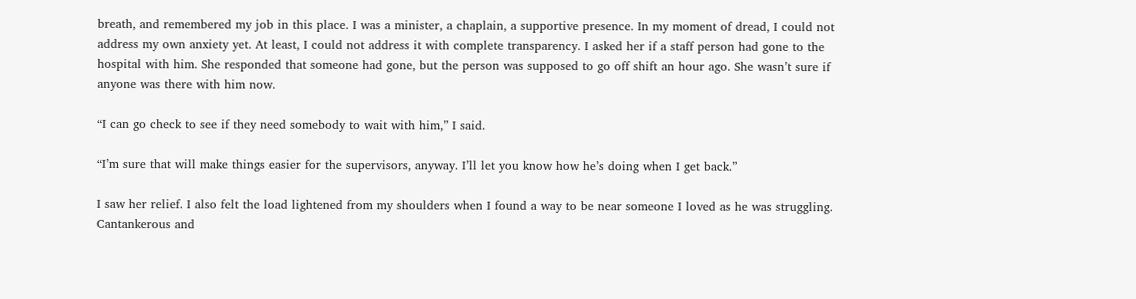breath, and remembered my job in this place. I was a minister, a chaplain, a supportive presence. In my moment of dread, I could not address my own anxiety yet. At least, I could not address it with complete transparency. I asked her if a staff person had gone to the hospital with him. She responded that someone had gone, but the person was supposed to go off shift an hour ago. She wasn’t sure if anyone was there with him now.

“I can go check to see if they need somebody to wait with him,” I said.

“I’m sure that will make things easier for the supervisors, anyway. I’ll let you know how he’s doing when I get back.”

I saw her relief. I also felt the load lightened from my shoulders when I found a way to be near someone I loved as he was struggling. Cantankerous and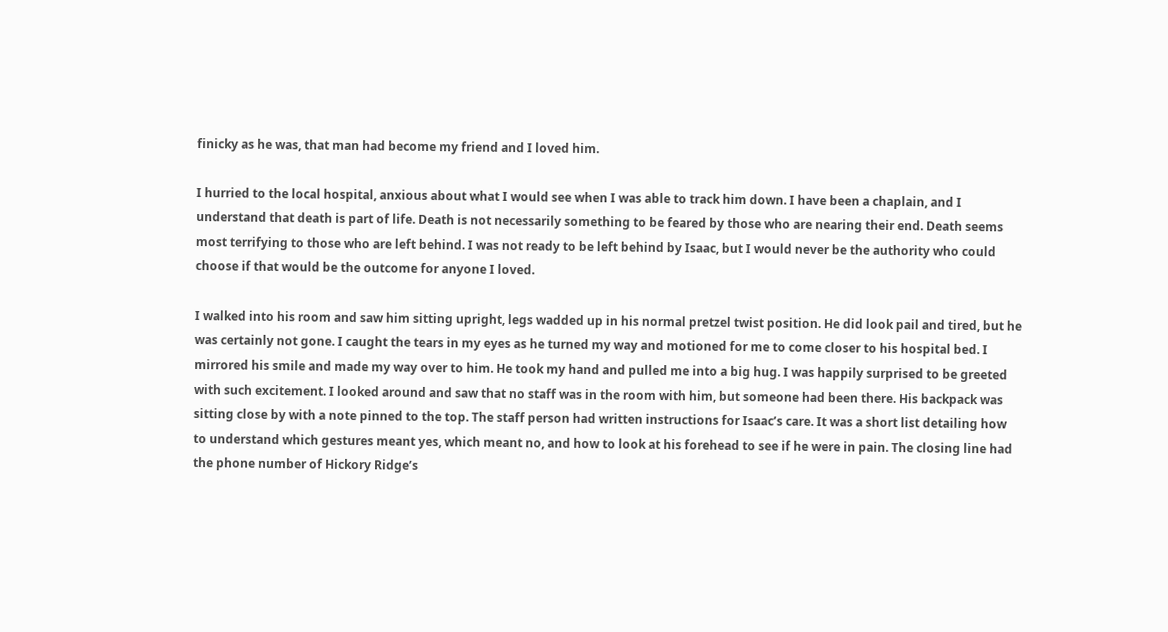finicky as he was, that man had become my friend and I loved him.

I hurried to the local hospital, anxious about what I would see when I was able to track him down. I have been a chaplain, and I understand that death is part of life. Death is not necessarily something to be feared by those who are nearing their end. Death seems most terrifying to those who are left behind. I was not ready to be left behind by Isaac, but I would never be the authority who could choose if that would be the outcome for anyone I loved.

I walked into his room and saw him sitting upright, legs wadded up in his normal pretzel twist position. He did look pail and tired, but he was certainly not gone. I caught the tears in my eyes as he turned my way and motioned for me to come closer to his hospital bed. I mirrored his smile and made my way over to him. He took my hand and pulled me into a big hug. I was happily surprised to be greeted with such excitement. I looked around and saw that no staff was in the room with him, but someone had been there. His backpack was sitting close by with a note pinned to the top. The staff person had written instructions for Isaac’s care. It was a short list detailing how to understand which gestures meant yes, which meant no, and how to look at his forehead to see if he were in pain. The closing line had the phone number of Hickory Ridge’s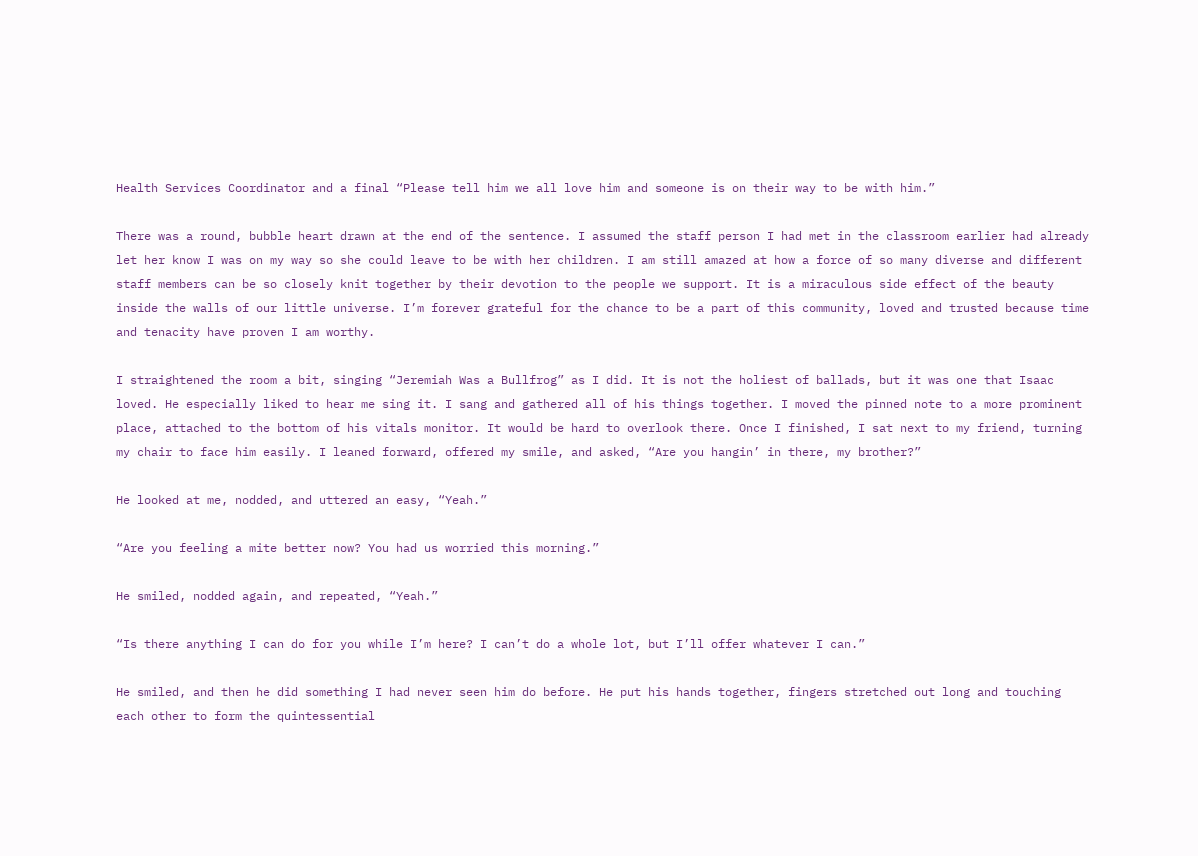Health Services Coordinator and a final “Please tell him we all love him and someone is on their way to be with him.”

There was a round, bubble heart drawn at the end of the sentence. I assumed the staff person I had met in the classroom earlier had already let her know I was on my way so she could leave to be with her children. I am still amazed at how a force of so many diverse and different staff members can be so closely knit together by their devotion to the people we support. It is a miraculous side effect of the beauty inside the walls of our little universe. I’m forever grateful for the chance to be a part of this community, loved and trusted because time and tenacity have proven I am worthy.

I straightened the room a bit, singing “Jeremiah Was a Bullfrog” as I did. It is not the holiest of ballads, but it was one that Isaac loved. He especially liked to hear me sing it. I sang and gathered all of his things together. I moved the pinned note to a more prominent place, attached to the bottom of his vitals monitor. It would be hard to overlook there. Once I finished, I sat next to my friend, turning my chair to face him easily. I leaned forward, offered my smile, and asked, “Are you hangin’ in there, my brother?”

He looked at me, nodded, and uttered an easy, “Yeah.”

“Are you feeling a mite better now? You had us worried this morning.”

He smiled, nodded again, and repeated, “Yeah.”

“Is there anything I can do for you while I’m here? I can’t do a whole lot, but I’ll offer whatever I can.”

He smiled, and then he did something I had never seen him do before. He put his hands together, fingers stretched out long and touching each other to form the quintessential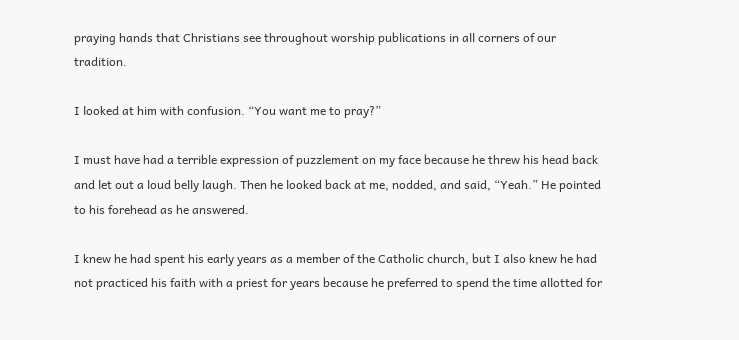praying hands that Christians see throughout worship publications in all corners of our tradition.

I looked at him with confusion. “You want me to pray?”

I must have had a terrible expression of puzzlement on my face because he threw his head back and let out a loud belly laugh. Then he looked back at me, nodded, and said, “Yeah.” He pointed to his forehead as he answered.

I knew he had spent his early years as a member of the Catholic church, but I also knew he had not practiced his faith with a priest for years because he preferred to spend the time allotted for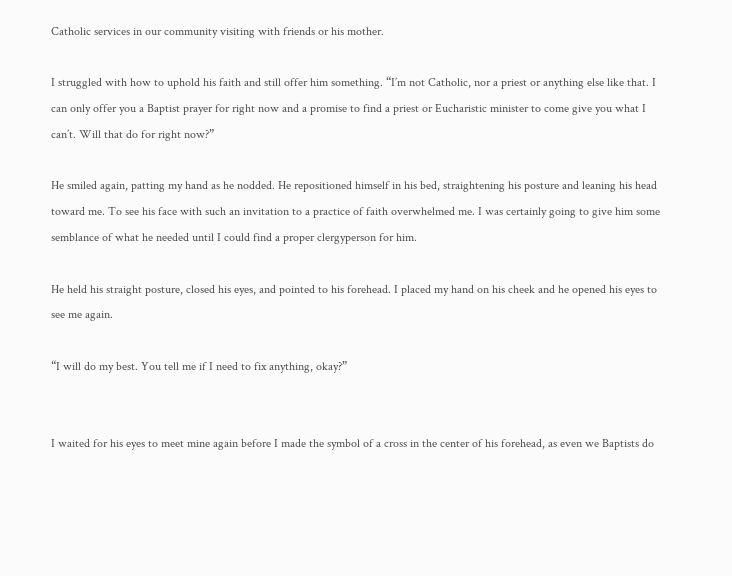Catholic services in our community visiting with friends or his mother.

I struggled with how to uphold his faith and still offer him something. “I’m not Catholic, nor a priest or anything else like that. I can only offer you a Baptist prayer for right now and a promise to find a priest or Eucharistic minister to come give you what I can’t. Will that do for right now?”

He smiled again, patting my hand as he nodded. He repositioned himself in his bed, straightening his posture and leaning his head toward me. To see his face with such an invitation to a practice of faith overwhelmed me. I was certainly going to give him some semblance of what he needed until I could find a proper clergyperson for him.

He held his straight posture, closed his eyes, and pointed to his forehead. I placed my hand on his cheek and he opened his eyes to see me again.

“I will do my best. You tell me if I need to fix anything, okay?”


I waited for his eyes to meet mine again before I made the symbol of a cross in the center of his forehead, as even we Baptists do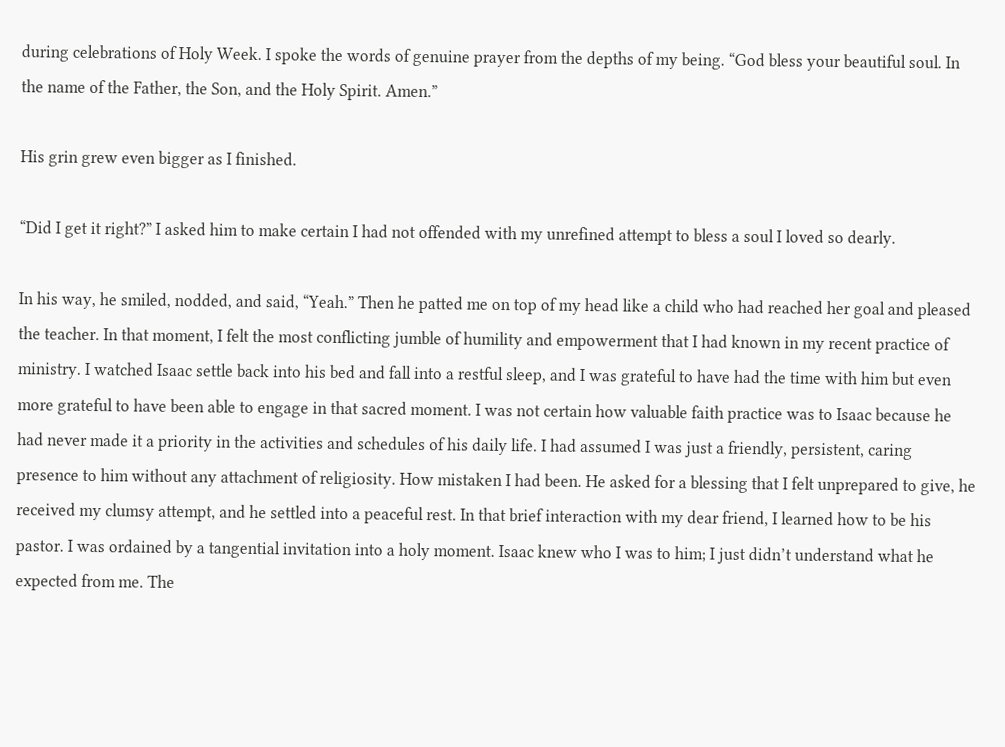during celebrations of Holy Week. I spoke the words of genuine prayer from the depths of my being. “God bless your beautiful soul. In the name of the Father, the Son, and the Holy Spirit. Amen.”

His grin grew even bigger as I finished.

“Did I get it right?” I asked him to make certain I had not offended with my unrefined attempt to bless a soul I loved so dearly.

In his way, he smiled, nodded, and said, “Yeah.” Then he patted me on top of my head like a child who had reached her goal and pleased the teacher. In that moment, I felt the most conflicting jumble of humility and empowerment that I had known in my recent practice of ministry. I watched Isaac settle back into his bed and fall into a restful sleep, and I was grateful to have had the time with him but even more grateful to have been able to engage in that sacred moment. I was not certain how valuable faith practice was to Isaac because he had never made it a priority in the activities and schedules of his daily life. I had assumed I was just a friendly, persistent, caring presence to him without any attachment of religiosity. How mistaken I had been. He asked for a blessing that I felt unprepared to give, he received my clumsy attempt, and he settled into a peaceful rest. In that brief interaction with my dear friend, I learned how to be his pastor. I was ordained by a tangential invitation into a holy moment. Isaac knew who I was to him; I just didn’t understand what he expected from me. The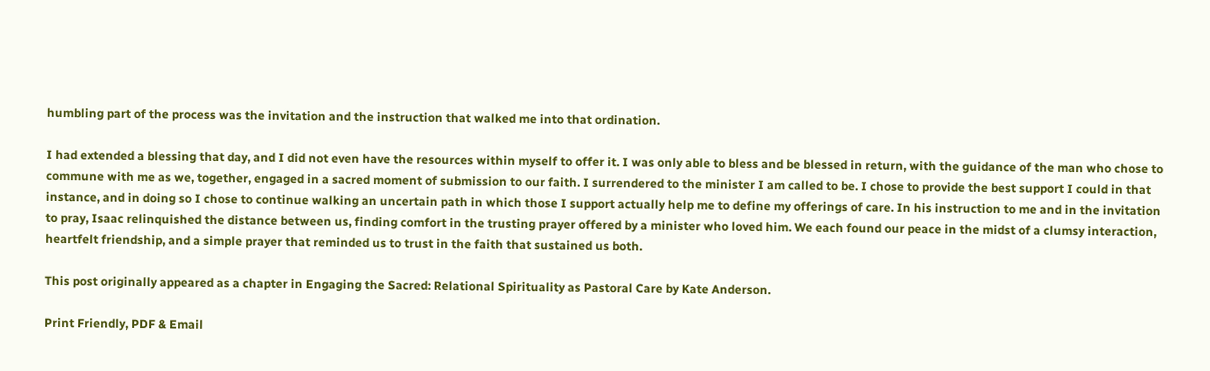humbling part of the process was the invitation and the instruction that walked me into that ordination.

I had extended a blessing that day, and I did not even have the resources within myself to offer it. I was only able to bless and be blessed in return, with the guidance of the man who chose to commune with me as we, together, engaged in a sacred moment of submission to our faith. I surrendered to the minister I am called to be. I chose to provide the best support I could in that instance, and in doing so I chose to continue walking an uncertain path in which those I support actually help me to define my offerings of care. In his instruction to me and in the invitation to pray, Isaac relinquished the distance between us, finding comfort in the trusting prayer offered by a minister who loved him. We each found our peace in the midst of a clumsy interaction, heartfelt friendship, and a simple prayer that reminded us to trust in the faith that sustained us both.

This post originally appeared as a chapter in Engaging the Sacred: Relational Spirituality as Pastoral Care by Kate Anderson.

Print Friendly, PDF & Email